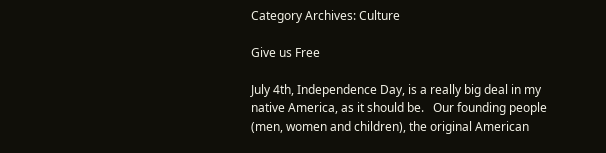Category Archives: Culture

Give us Free

July 4th, Independence Day, is a really big deal in my native America, as it should be.   Our founding people (men, women and children), the original American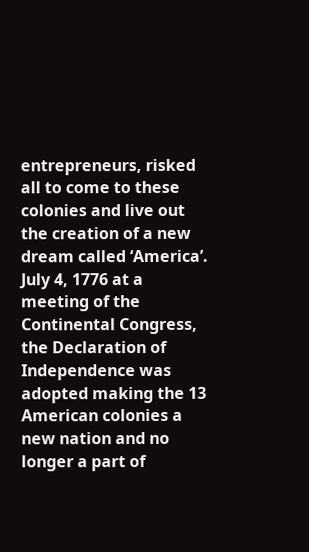entrepreneurs, risked all to come to these colonies and live out the creation of a new dream called ‘America’.   July 4, 1776 at a meeting of the Continental Congress, the Declaration of Independence was adopted making the 13 American colonies a new nation and no longer a part of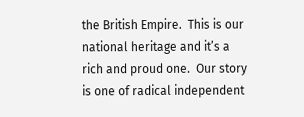the British Empire.  This is our national heritage and it’s a rich and proud one.  Our story is one of radical independent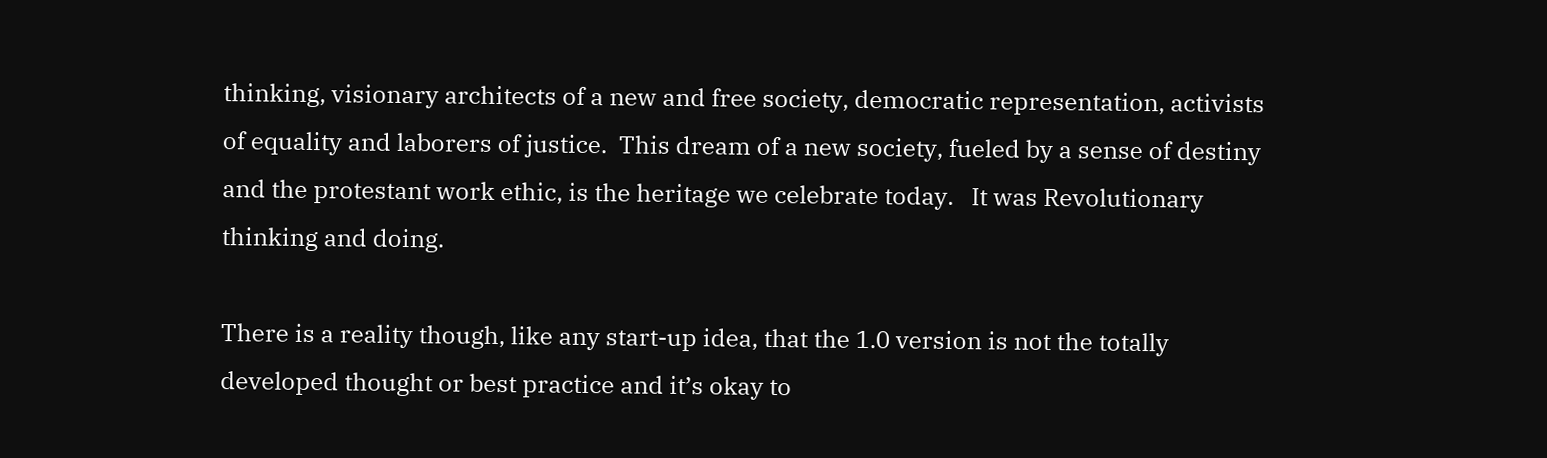thinking, visionary architects of a new and free society, democratic representation, activists of equality and laborers of justice.  This dream of a new society, fueled by a sense of destiny and the protestant work ethic, is the heritage we celebrate today.   It was Revolutionary thinking and doing.

There is a reality though, like any start-up idea, that the 1.0 version is not the totally developed thought or best practice and it’s okay to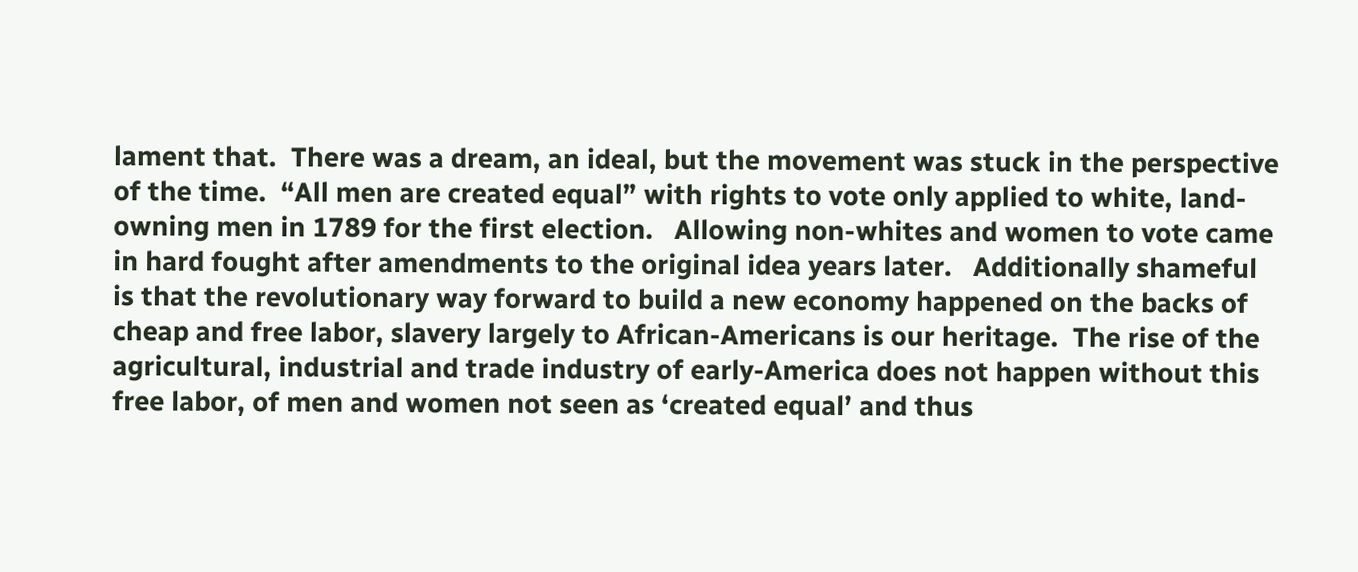lament that.  There was a dream, an ideal, but the movement was stuck in the perspective of the time.  “All men are created equal” with rights to vote only applied to white, land-owning men in 1789 for the first election.   Allowing non-whites and women to vote came in hard fought after amendments to the original idea years later.   Additionally shameful is that the revolutionary way forward to build a new economy happened on the backs of cheap and free labor, slavery largely to African-Americans is our heritage.  The rise of the agricultural, industrial and trade industry of early-America does not happen without this free labor, of men and women not seen as ‘created equal’ and thus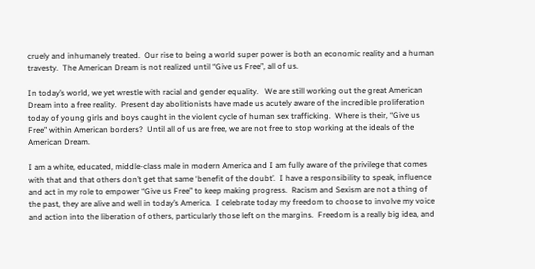cruely and inhumanely treated.  Our rise to being a world super power is both an economic reality and a human travesty.  The American Dream is not realized until “Give us Free”, all of us.

In today’s world, we yet wrestle with racial and gender equality.   We are still working out the great American Dream into a free reality.  Present day abolitionists have made us acutely aware of the incredible proliferation today of young girls and boys caught in the violent cycle of human sex trafficking.  Where is their, “Give us Free” within American borders?  Until all of us are free, we are not free to stop working at the ideals of the American Dream.

I am a white, educated, middle-class male in modern America and I am fully aware of the privilege that comes with that and that others don’t get that same ‘benefit of the doubt’.  I have a responsibility to speak, influence and act in my role to empower “Give us Free” to keep making progress.  Racism and Sexism are not a thing of the past, they are alive and well in today’s America.  I celebrate today my freedom to choose to involve my voice and action into the liberation of others, particularly those left on the margins.  Freedom is a really big idea, and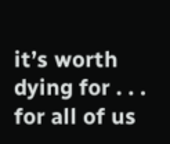it’s worth dying for . . . for all of us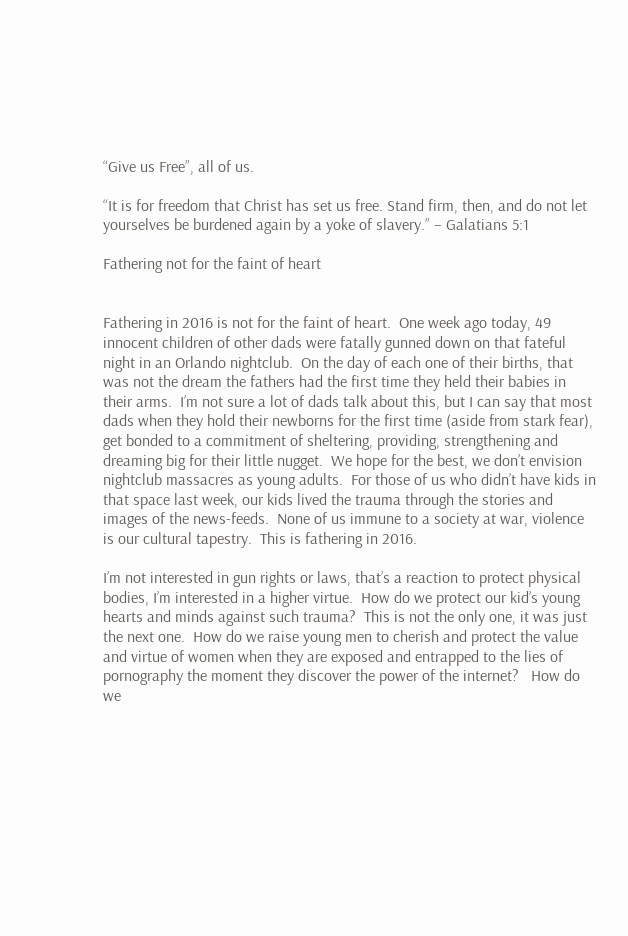“Give us Free”, all of us.

“It is for freedom that Christ has set us free. Stand firm, then, and do not let yourselves be burdened again by a yoke of slavery.” – Galatians 5:1

Fathering not for the faint of heart


Fathering in 2016 is not for the faint of heart.  One week ago today, 49 innocent children of other dads were fatally gunned down on that fateful night in an Orlando nightclub.  On the day of each one of their births, that was not the dream the fathers had the first time they held their babies in their arms.  I’m not sure a lot of dads talk about this, but I can say that most dads when they hold their newborns for the first time (aside from stark fear), get bonded to a commitment of sheltering, providing, strengthening and dreaming big for their little nugget.  We hope for the best, we don’t envision nightclub massacres as young adults.  For those of us who didn’t have kids in that space last week, our kids lived the trauma through the stories and images of the news-feeds.  None of us immune to a society at war, violence is our cultural tapestry.  This is fathering in 2016.

I’m not interested in gun rights or laws, that’s a reaction to protect physical bodies, I’m interested in a higher virtue.  How do we protect our kid’s young hearts and minds against such trauma?  This is not the only one, it was just the next one.  How do we raise young men to cherish and protect the value and virtue of women when they are exposed and entrapped to the lies of pornography the moment they discover the power of the internet?   How do we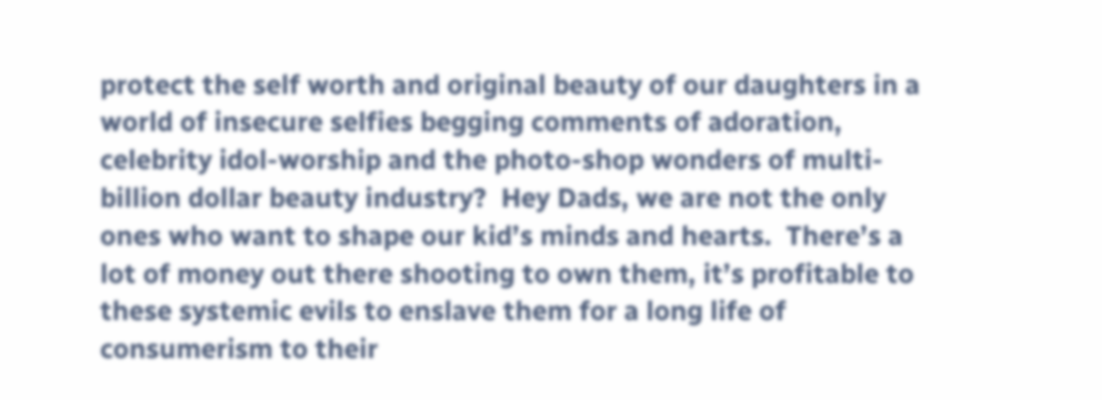protect the self worth and original beauty of our daughters in a world of insecure selfies begging comments of adoration, celebrity idol-worship and the photo-shop wonders of multi-billion dollar beauty industry?  Hey Dads, we are not the only ones who want to shape our kid’s minds and hearts.  There’s a lot of money out there shooting to own them, it’s profitable to these systemic evils to enslave them for a long life of consumerism to their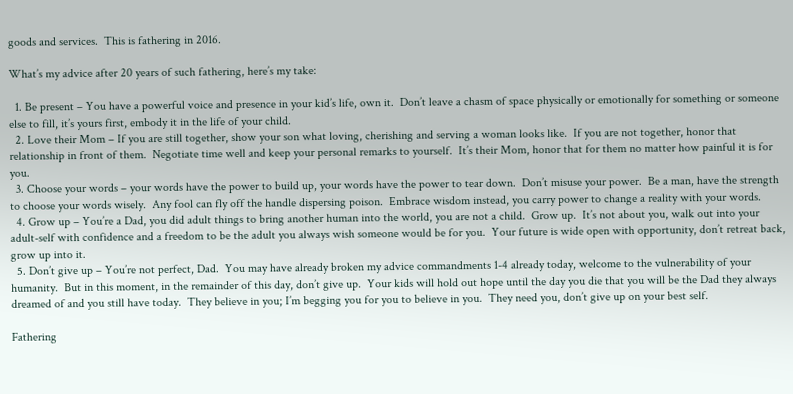goods and services.  This is fathering in 2016.

What’s my advice after 20 years of such fathering, here’s my take:

  1. Be present – You have a powerful voice and presence in your kid’s life, own it.  Don’t leave a chasm of space physically or emotionally for something or someone else to fill, it’s yours first, embody it in the life of your child.
  2. Love their Mom – If you are still together, show your son what loving, cherishing and serving a woman looks like.  If you are not together, honor that relationship in front of them.  Negotiate time well and keep your personal remarks to yourself.  It’s their Mom, honor that for them no matter how painful it is for you.
  3. Choose your words – your words have the power to build up, your words have the power to tear down.  Don’t misuse your power.  Be a man, have the strength to choose your words wisely.  Any fool can fly off the handle dispersing poison.  Embrace wisdom instead, you carry power to change a reality with your words.
  4. Grow up – You’re a Dad, you did adult things to bring another human into the world, you are not a child.  Grow up.  It’s not about you, walk out into your adult-self with confidence and a freedom to be the adult you always wish someone would be for you.  Your future is wide open with opportunity, don’t retreat back, grow up into it.
  5. Don’t give up – You’re not perfect, Dad.  You may have already broken my advice commandments 1-4 already today, welcome to the vulnerability of your humanity.  But in this moment, in the remainder of this day, don’t give up.  Your kids will hold out hope until the day you die that you will be the Dad they always dreamed of and you still have today.  They believe in you; I’m begging you for you to believe in you.  They need you, don’t give up on your best self.

Fathering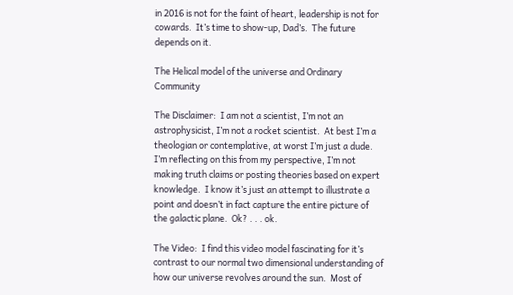in 2016 is not for the faint of heart, leadership is not for cowards.  It’s time to show-up, Dad’s.  The future depends on it.

The Helical model of the universe and Ordinary Community

The Disclaimer:  I am not a scientist, I’m not an astrophysicist, I’m not a rocket scientist.  At best I’m a theologian or contemplative, at worst I’m just a dude.  I’m reflecting on this from my perspective, I’m not making truth claims or posting theories based on expert knowledge.  I know it’s just an attempt to illustrate a point and doesn’t in fact capture the entire picture of the galactic plane.  Ok? . . . ok.

The Video:  I find this video model fascinating for it’s contrast to our normal two dimensional understanding of how our universe revolves around the sun.  Most of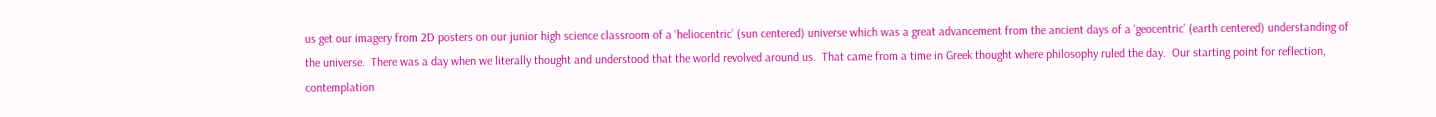us get our imagery from 2D posters on our junior high science classroom of a ‘heliocentric’ (sun centered) universe which was a great advancement from the ancient days of a ‘geocentric’ (earth centered) understanding of the universe.  There was a day when we literally thought and understood that the world revolved around us.  That came from a time in Greek thought where philosophy ruled the day.  Our starting point for reflection, contemplation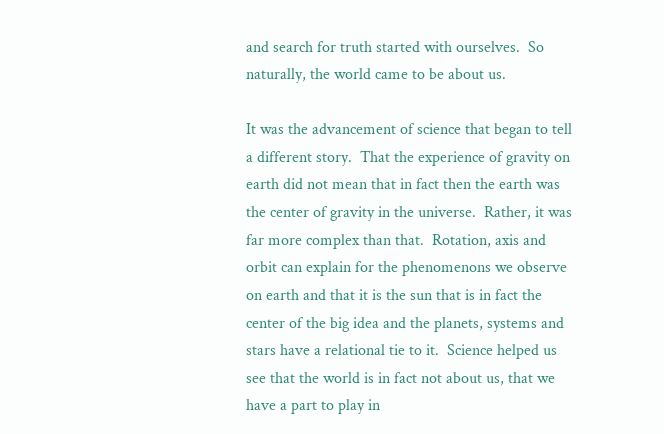and search for truth started with ourselves.  So naturally, the world came to be about us.

It was the advancement of science that began to tell a different story.  That the experience of gravity on earth did not mean that in fact then the earth was the center of gravity in the universe.  Rather, it was far more complex than that.  Rotation, axis and orbit can explain for the phenomenons we observe on earth and that it is the sun that is in fact the center of the big idea and the planets, systems and stars have a relational tie to it.  Science helped us see that the world is in fact not about us, that we have a part to play in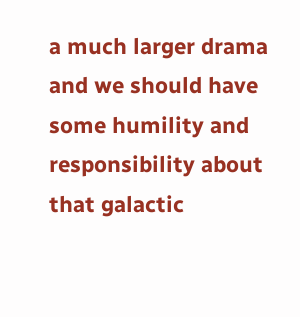a much larger drama and we should have some humility and responsibility about that galactic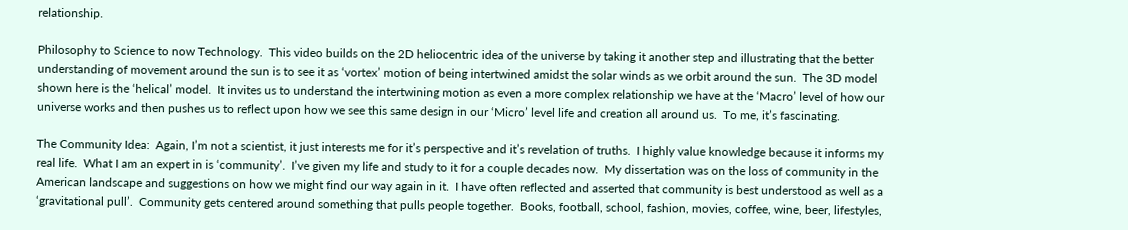relationship.

Philosophy to Science to now Technology.  This video builds on the 2D heliocentric idea of the universe by taking it another step and illustrating that the better understanding of movement around the sun is to see it as ‘vortex’ motion of being intertwined amidst the solar winds as we orbit around the sun.  The 3D model shown here is the ‘helical’ model.  It invites us to understand the intertwining motion as even a more complex relationship we have at the ‘Macro’ level of how our universe works and then pushes us to reflect upon how we see this same design in our ‘Micro’ level life and creation all around us.  To me, it’s fascinating.

The Community Idea:  Again, I’m not a scientist, it just interests me for it’s perspective and it’s revelation of truths.  I highly value knowledge because it informs my real life.  What I am an expert in is ‘community’.  I’ve given my life and study to it for a couple decades now.  My dissertation was on the loss of community in the American landscape and suggestions on how we might find our way again in it.  I have often reflected and asserted that community is best understood as well as a ‘gravitational pull’.  Community gets centered around something that pulls people together.  Books, football, school, fashion, movies, coffee, wine, beer, lifestyles,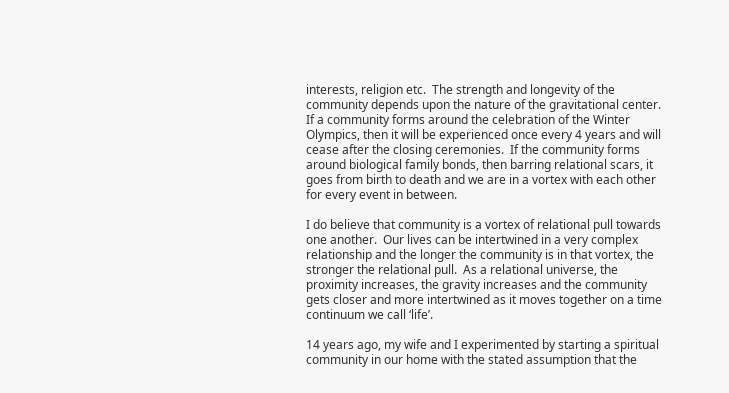interests, religion etc.  The strength and longevity of the community depends upon the nature of the gravitational center.  If a community forms around the celebration of the Winter Olympics, then it will be experienced once every 4 years and will cease after the closing ceremonies.  If the community forms around biological family bonds, then barring relational scars, it goes from birth to death and we are in a vortex with each other for every event in between.

I do believe that community is a vortex of relational pull towards one another.  Our lives can be intertwined in a very complex relationship and the longer the community is in that vortex, the stronger the relational pull.  As a relational universe, the proximity increases, the gravity increases and the community gets closer and more intertwined as it moves together on a time continuum we call ‘life’.

14 years ago, my wife and I experimented by starting a spiritual community in our home with the stated assumption that the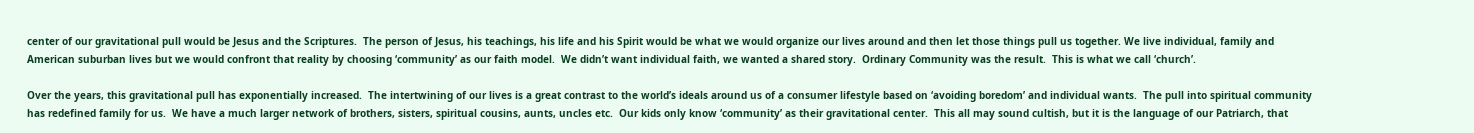center of our gravitational pull would be Jesus and the Scriptures.  The person of Jesus, his teachings, his life and his Spirit would be what we would organize our lives around and then let those things pull us together. We live individual, family and American suburban lives but we would confront that reality by choosing ‘community’ as our faith model.  We didn’t want individual faith, we wanted a shared story.  Ordinary Community was the result.  This is what we call ‘church’.

Over the years, this gravitational pull has exponentially increased.  The intertwining of our lives is a great contrast to the world’s ideals around us of a consumer lifestyle based on ‘avoiding boredom’ and individual wants.  The pull into spiritual community has redefined family for us.  We have a much larger network of brothers, sisters, spiritual cousins, aunts, uncles etc.  Our kids only know ‘community’ as their gravitational center.  This all may sound cultish, but it is the language of our Patriarch, that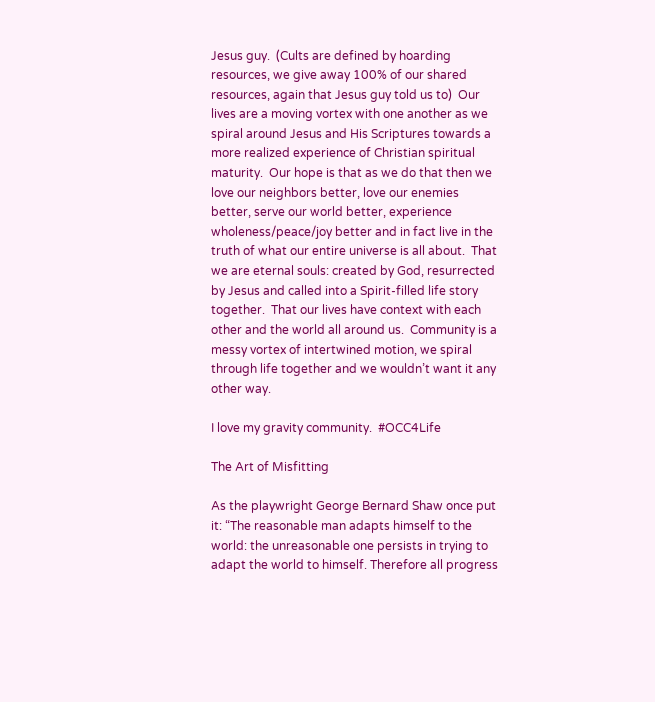Jesus guy.  (Cults are defined by hoarding resources, we give away 100% of our shared resources, again that Jesus guy told us to)  Our lives are a moving vortex with one another as we spiral around Jesus and His Scriptures towards a more realized experience of Christian spiritual maturity.  Our hope is that as we do that then we love our neighbors better, love our enemies better, serve our world better, experience wholeness/peace/joy better and in fact live in the truth of what our entire universe is all about.  That we are eternal souls: created by God, resurrected by Jesus and called into a Spirit-filled life story together.  That our lives have context with each other and the world all around us.  Community is a messy vortex of intertwined motion, we spiral through life together and we wouldn’t want it any other way.

I love my gravity community.  #OCC4Life

The Art of Misfitting

As the playwright George Bernard Shaw once put it: “The reasonable man adapts himself to the world: the unreasonable one persists in trying to adapt the world to himself. Therefore all progress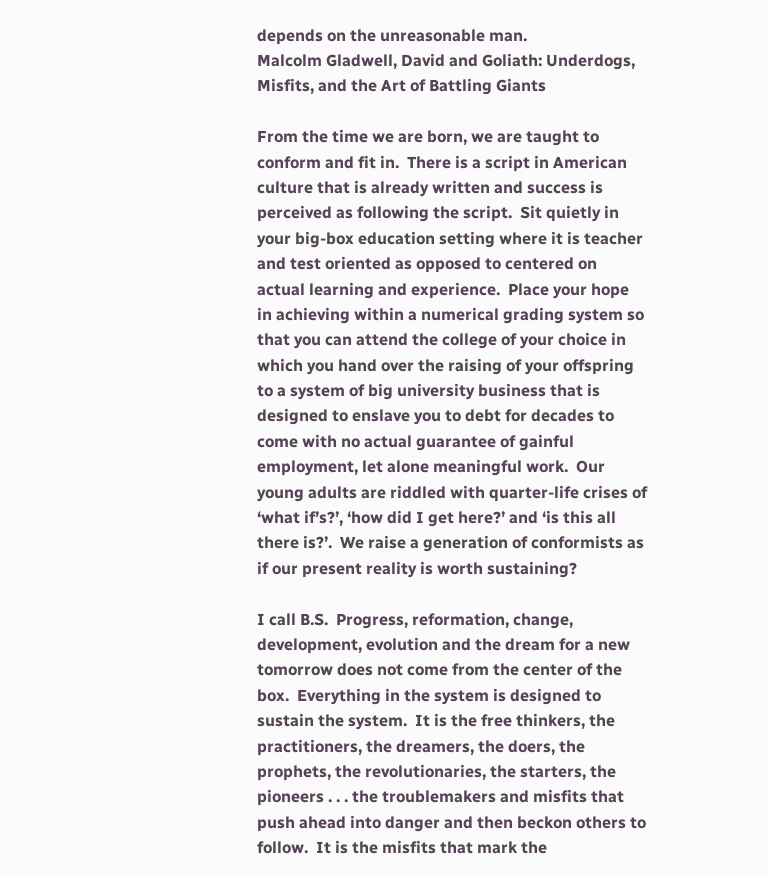depends on the unreasonable man.
Malcolm Gladwell, David and Goliath: Underdogs, Misfits, and the Art of Battling Giants

From the time we are born, we are taught to conform and fit in.  There is a script in American culture that is already written and success is perceived as following the script.  Sit quietly in your big-box education setting where it is teacher and test oriented as opposed to centered on actual learning and experience.  Place your hope in achieving within a numerical grading system so that you can attend the college of your choice in which you hand over the raising of your offspring to a system of big university business that is designed to enslave you to debt for decades to come with no actual guarantee of gainful employment, let alone meaningful work.  Our young adults are riddled with quarter-life crises of ‘what if’s?’, ‘how did I get here?’ and ‘is this all there is?’.  We raise a generation of conformists as if our present reality is worth sustaining?

I call B.S.  Progress, reformation, change, development, evolution and the dream for a new tomorrow does not come from the center of the box.  Everything in the system is designed to sustain the system.  It is the free thinkers, the practitioners, the dreamers, the doers, the prophets, the revolutionaries, the starters, the pioneers . . . the troublemakers and misfits that push ahead into danger and then beckon others to follow.  It is the misfits that mark the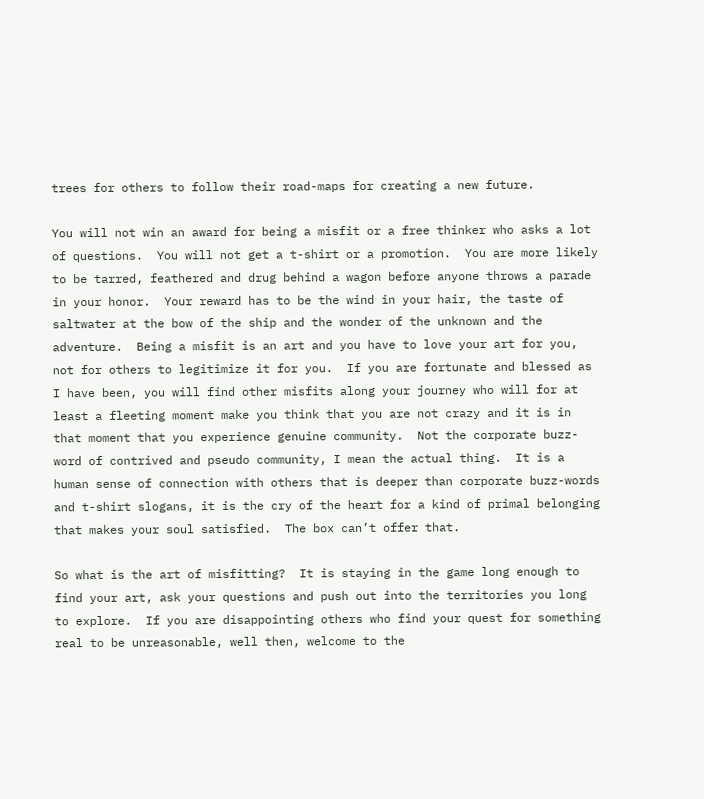trees for others to follow their road-maps for creating a new future.

You will not win an award for being a misfit or a free thinker who asks a lot of questions.  You will not get a t-shirt or a promotion.  You are more likely to be tarred, feathered and drug behind a wagon before anyone throws a parade in your honor.  Your reward has to be the wind in your hair, the taste of saltwater at the bow of the ship and the wonder of the unknown and the adventure.  Being a misfit is an art and you have to love your art for you, not for others to legitimize it for you.  If you are fortunate and blessed as I have been, you will find other misfits along your journey who will for at least a fleeting moment make you think that you are not crazy and it is in that moment that you experience genuine community.  Not the corporate buzz-word of contrived and pseudo community, I mean the actual thing.  It is a human sense of connection with others that is deeper than corporate buzz-words and t-shirt slogans, it is the cry of the heart for a kind of primal belonging that makes your soul satisfied.  The box can’t offer that.

So what is the art of misfitting?  It is staying in the game long enough to find your art, ask your questions and push out into the territories you long to explore.  If you are disappointing others who find your quest for something real to be unreasonable, well then, welcome to the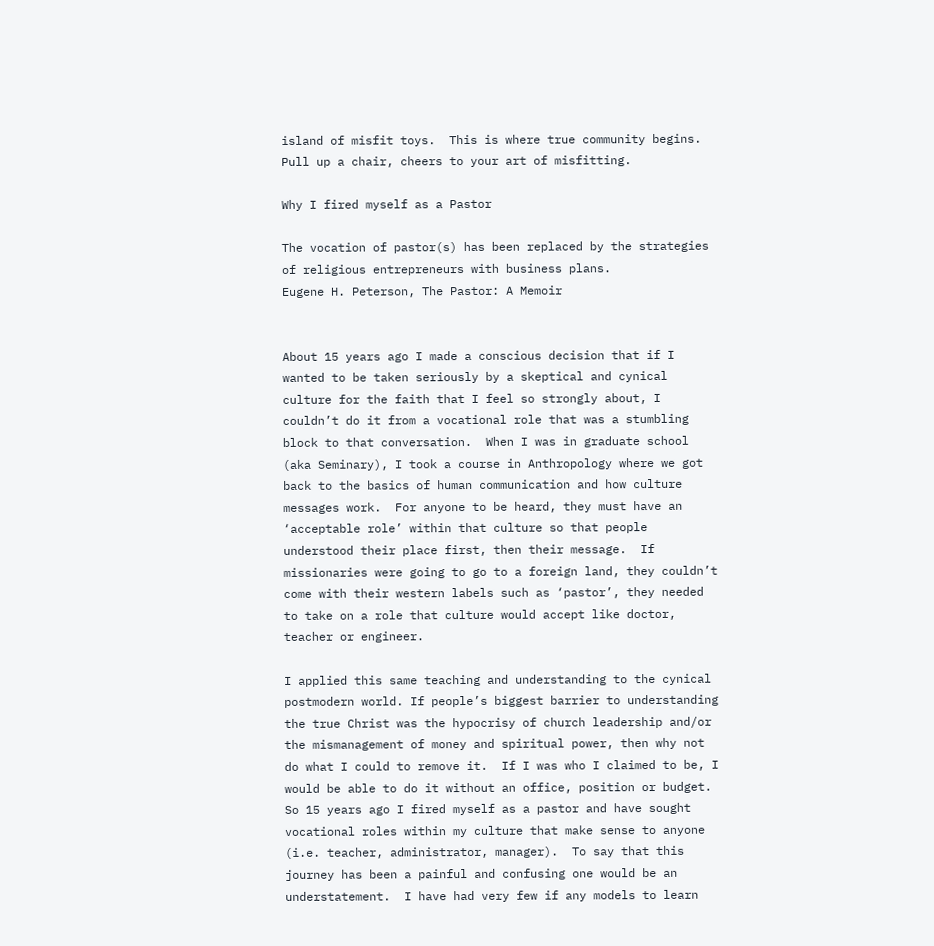island of misfit toys.  This is where true community begins.  Pull up a chair, cheers to your art of misfitting.

Why I fired myself as a Pastor

The vocation of pastor(s) has been replaced by the strategies of religious entrepreneurs with business plans.
Eugene H. Peterson, The Pastor: A Memoir


About 15 years ago I made a conscious decision that if I wanted to be taken seriously by a skeptical and cynical culture for the faith that I feel so strongly about, I couldn’t do it from a vocational role that was a stumbling block to that conversation.  When I was in graduate school (aka Seminary), I took a course in Anthropology where we got back to the basics of human communication and how culture messages work.  For anyone to be heard, they must have an ‘acceptable role’ within that culture so that people understood their place first, then their message.  If missionaries were going to go to a foreign land, they couldn’t come with their western labels such as ‘pastor’, they needed to take on a role that culture would accept like doctor, teacher or engineer.

I applied this same teaching and understanding to the cynical postmodern world. If people’s biggest barrier to understanding the true Christ was the hypocrisy of church leadership and/or the mismanagement of money and spiritual power, then why not do what I could to remove it.  If I was who I claimed to be, I would be able to do it without an office, position or budget.  So 15 years ago I fired myself as a pastor and have sought vocational roles within my culture that make sense to anyone (i.e. teacher, administrator, manager).  To say that this journey has been a painful and confusing one would be an understatement.  I have had very few if any models to learn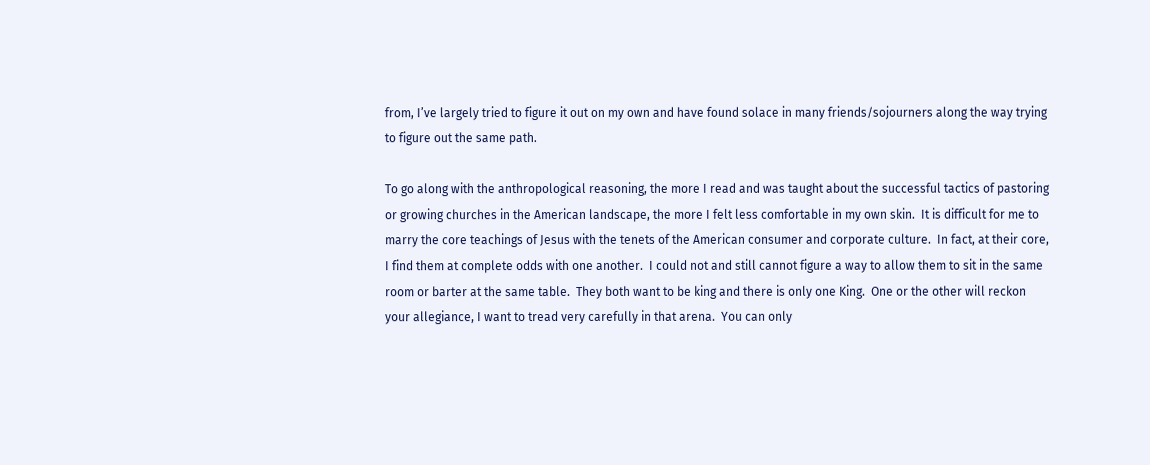from, I’ve largely tried to figure it out on my own and have found solace in many friends/sojourners along the way trying to figure out the same path.

To go along with the anthropological reasoning, the more I read and was taught about the successful tactics of pastoring or growing churches in the American landscape, the more I felt less comfortable in my own skin.  It is difficult for me to marry the core teachings of Jesus with the tenets of the American consumer and corporate culture.  In fact, at their core, I find them at complete odds with one another.  I could not and still cannot figure a way to allow them to sit in the same room or barter at the same table.  They both want to be king and there is only one King.  One or the other will reckon your allegiance, I want to tread very carefully in that arena.  You can only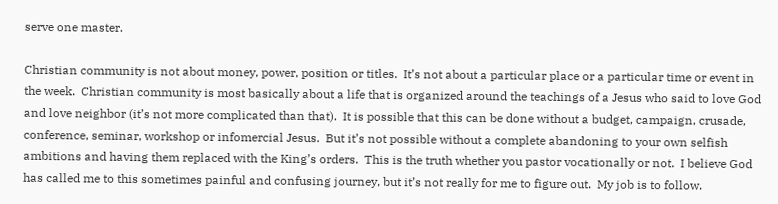serve one master.

Christian community is not about money, power, position or titles.  It’s not about a particular place or a particular time or event in the week.  Christian community is most basically about a life that is organized around the teachings of a Jesus who said to love God and love neighbor (it’s not more complicated than that).  It is possible that this can be done without a budget, campaign, crusade, conference, seminar, workshop or infomercial Jesus.  But it’s not possible without a complete abandoning to your own selfish ambitions and having them replaced with the King’s orders.  This is the truth whether you pastor vocationally or not.  I believe God has called me to this sometimes painful and confusing journey, but it’s not really for me to figure out.  My job is to follow.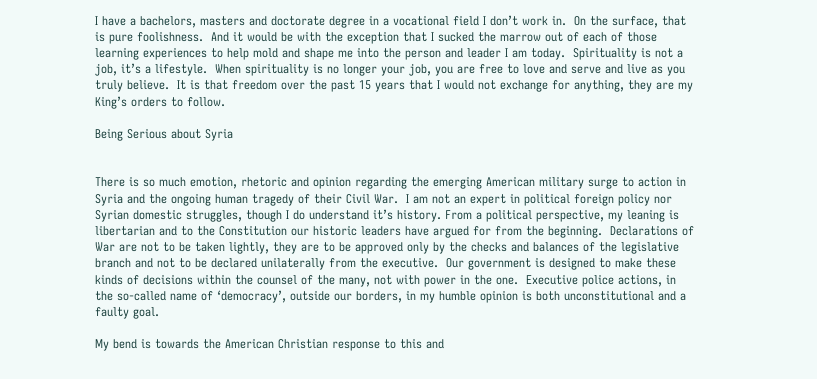I have a bachelors, masters and doctorate degree in a vocational field I don’t work in.  On the surface, that is pure foolishness.  And it would be with the exception that I sucked the marrow out of each of those learning experiences to help mold and shape me into the person and leader I am today.  Spirituality is not a job, it’s a lifestyle.  When spirituality is no longer your job, you are free to love and serve and live as you truly believe.  It is that freedom over the past 15 years that I would not exchange for anything, they are my King’s orders to follow.

Being Serious about Syria


There is so much emotion, rhetoric and opinion regarding the emerging American military surge to action in Syria and the ongoing human tragedy of their Civil War.  I am not an expert in political foreign policy nor Syrian domestic struggles, though I do understand it’s history. From a political perspective, my leaning is libertarian and to the Constitution our historic leaders have argued for from the beginning.  Declarations of War are not to be taken lightly, they are to be approved only by the checks and balances of the legislative branch and not to be declared unilaterally from the executive.  Our government is designed to make these kinds of decisions within the counsel of the many, not with power in the one.  Executive police actions, in the so-called name of ‘democracy’, outside our borders, in my humble opinion is both unconstitutional and a faulty goal.

My bend is towards the American Christian response to this and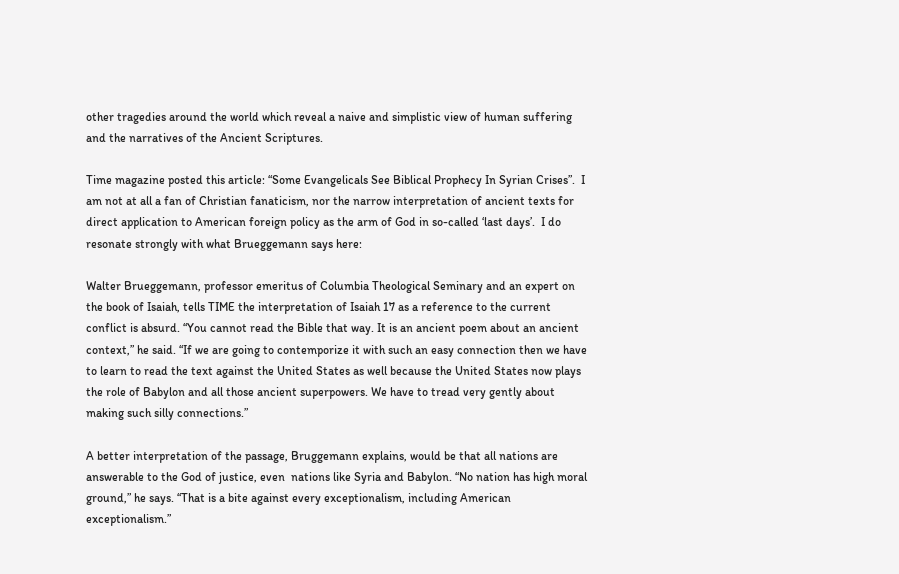other tragedies around the world which reveal a naive and simplistic view of human suffering and the narratives of the Ancient Scriptures.

Time magazine posted this article: “Some Evangelicals See Biblical Prophecy In Syrian Crises”.  I am not at all a fan of Christian fanaticism, nor the narrow interpretation of ancient texts for direct application to American foreign policy as the arm of God in so-called ‘last days’.  I do resonate strongly with what Brueggemann says here:

Walter Brueggemann, professor emeritus of Columbia Theological Seminary and an expert on the book of Isaiah, tells TIME the interpretation of Isaiah 17 as a reference to the current conflict is absurd. “You cannot read the Bible that way. It is an ancient poem about an ancient context,” he said. “If we are going to contemporize it with such an easy connection then we have to learn to read the text against the United States as well because the United States now plays the role of Babylon and all those ancient superpowers. We have to tread very gently about making such silly connections.”

A better interpretation of the passage, Bruggemann explains, would be that all nations are answerable to the God of justice, even  nations like Syria and Babylon. “No nation has high moral ground,” he says. “That is a bite against every exceptionalism, including American exceptionalism.”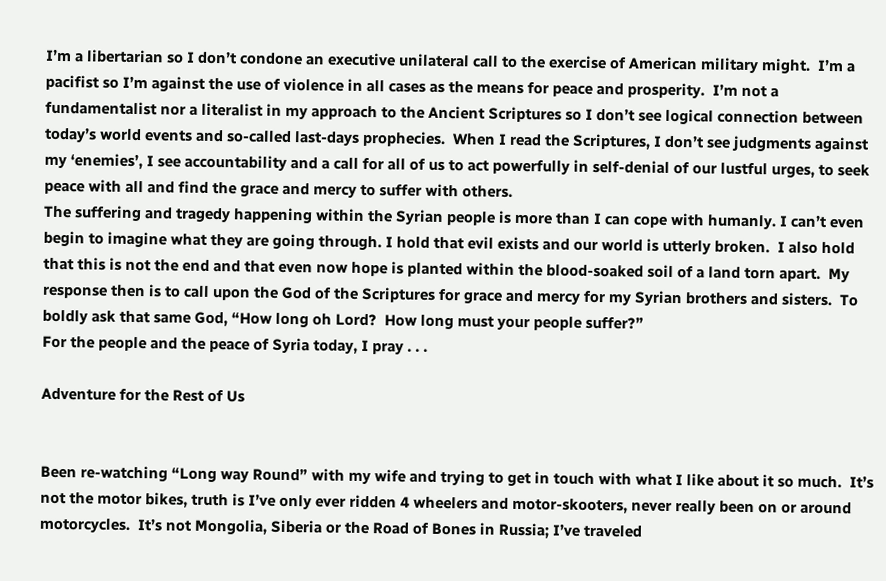I’m a libertarian so I don’t condone an executive unilateral call to the exercise of American military might.  I’m a pacifist so I’m against the use of violence in all cases as the means for peace and prosperity.  I’m not a fundamentalist nor a literalist in my approach to the Ancient Scriptures so I don’t see logical connection between today’s world events and so-called last-days prophecies.  When I read the Scriptures, I don’t see judgments against my ‘enemies’, I see accountability and a call for all of us to act powerfully in self-denial of our lustful urges, to seek peace with all and find the grace and mercy to suffer with others.
The suffering and tragedy happening within the Syrian people is more than I can cope with humanly. I can’t even begin to imagine what they are going through. I hold that evil exists and our world is utterly broken.  I also hold that this is not the end and that even now hope is planted within the blood-soaked soil of a land torn apart.  My response then is to call upon the God of the Scriptures for grace and mercy for my Syrian brothers and sisters.  To boldly ask that same God, “How long oh Lord?  How long must your people suffer?”
For the people and the peace of Syria today, I pray . . .

Adventure for the Rest of Us


Been re-watching “Long way Round” with my wife and trying to get in touch with what I like about it so much.  It’s not the motor bikes, truth is I’ve only ever ridden 4 wheelers and motor-skooters, never really been on or around motorcycles.  It’s not Mongolia, Siberia or the Road of Bones in Russia; I’ve traveled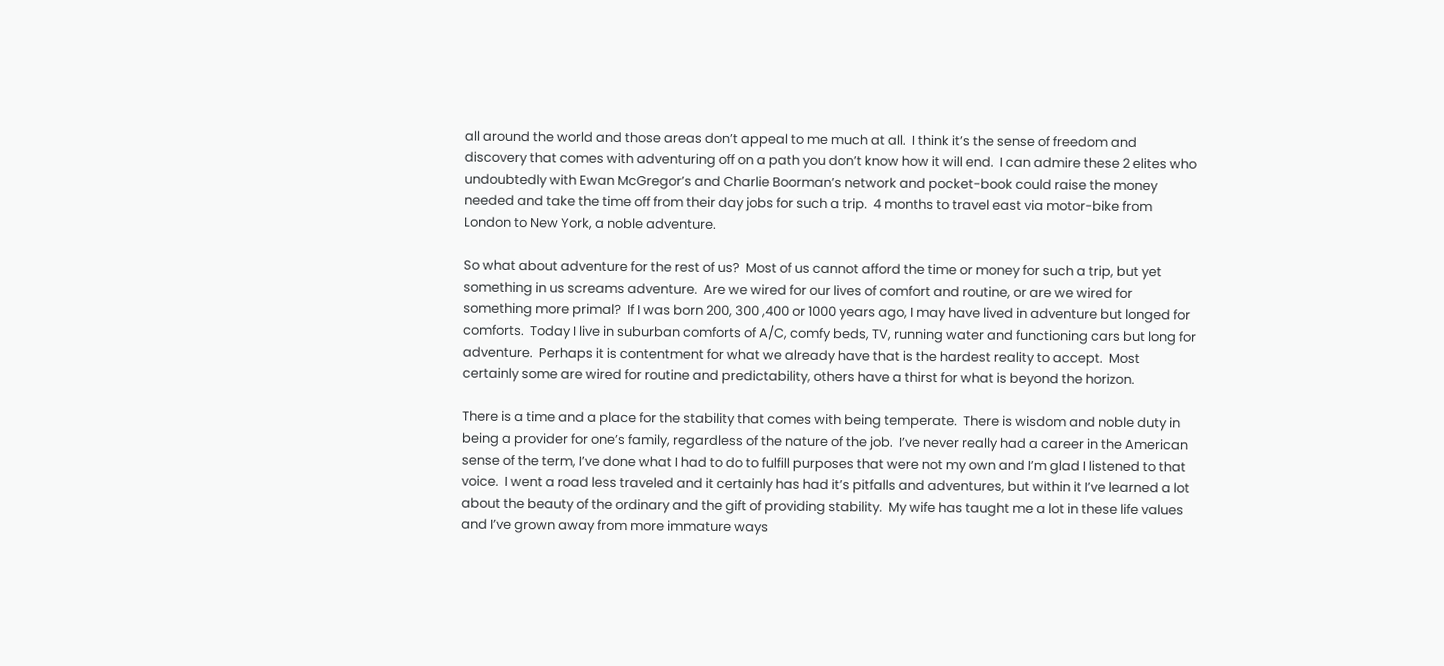all around the world and those areas don’t appeal to me much at all.  I think it’s the sense of freedom and discovery that comes with adventuring off on a path you don’t know how it will end.  I can admire these 2 elites who undoubtedly with Ewan McGregor’s and Charlie Boorman’s network and pocket-book could raise the money needed and take the time off from their day jobs for such a trip.  4 months to travel east via motor-bike from London to New York, a noble adventure.

So what about adventure for the rest of us?  Most of us cannot afford the time or money for such a trip, but yet something in us screams adventure.  Are we wired for our lives of comfort and routine, or are we wired for something more primal?  If I was born 200, 300 ,400 or 1000 years ago, I may have lived in adventure but longed for comforts.  Today I live in suburban comforts of A/C, comfy beds, TV, running water and functioning cars but long for adventure.  Perhaps it is contentment for what we already have that is the hardest reality to accept.  Most certainly some are wired for routine and predictability, others have a thirst for what is beyond the horizon.

There is a time and a place for the stability that comes with being temperate.  There is wisdom and noble duty in being a provider for one’s family, regardless of the nature of the job.  I’ve never really had a career in the American sense of the term, I’ve done what I had to do to fulfill purposes that were not my own and I’m glad I listened to that voice.  I went a road less traveled and it certainly has had it’s pitfalls and adventures, but within it I’ve learned a lot about the beauty of the ordinary and the gift of providing stability.  My wife has taught me a lot in these life values and I’ve grown away from more immature ways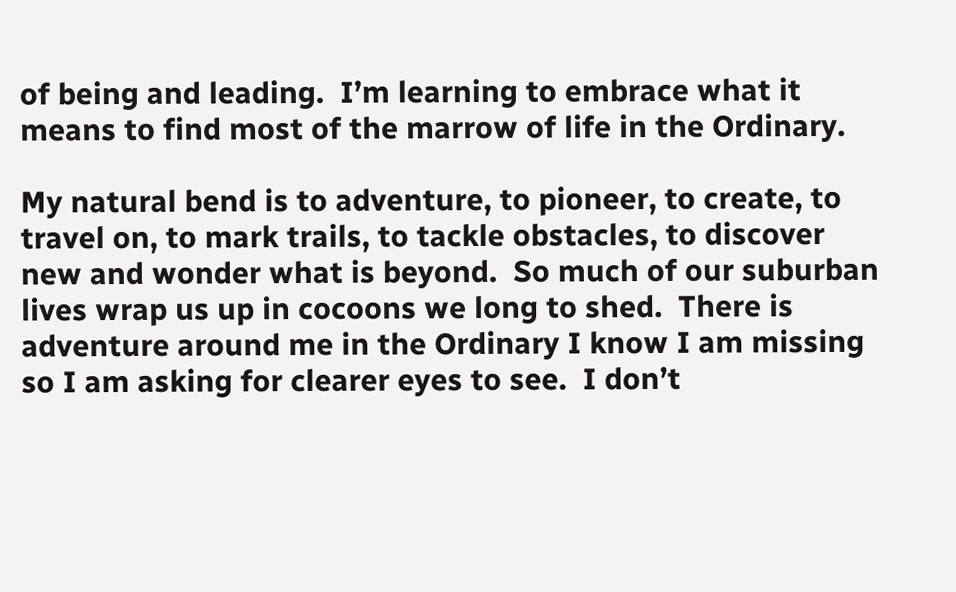of being and leading.  I’m learning to embrace what it means to find most of the marrow of life in the Ordinary.

My natural bend is to adventure, to pioneer, to create, to travel on, to mark trails, to tackle obstacles, to discover new and wonder what is beyond.  So much of our suburban lives wrap us up in cocoons we long to shed.  There is adventure around me in the Ordinary I know I am missing so I am asking for clearer eyes to see.  I don’t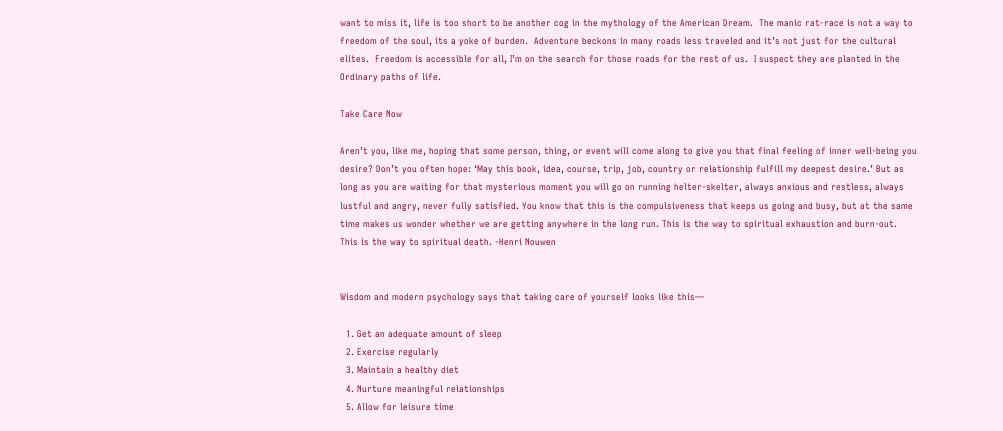want to miss it, life is too short to be another cog in the mythology of the American Dream.  The manic rat-race is not a way to freedom of the soul, its a yoke of burden.  Adventure beckons in many roads less traveled and it’s not just for the cultural elites.  Freedom is accessible for all, I’m on the search for those roads for the rest of us.  I suspect they are planted in the Ordinary paths of life.

Take Care Now

Aren’t you, like me, hoping that some person, thing, or event will come along to give you that final feeling of inner well-being you desire? Don’t you often hope: ‘May this book, idea, course, trip, job, country or relationship fulfill my deepest desire.’ But as long as you are waiting for that mysterious moment you will go on running helter-skelter, always anxious and restless, always lustful and angry, never fully satisfied. You know that this is the compulsiveness that keeps us going and busy, but at the same time makes us wonder whether we are getting anywhere in the long run. This is the way to spiritual exhaustion and burn-out. This is the way to spiritual death. -Henri Nouwen


Wisdom and modern psychology says that taking care of yourself looks like this—

  1. Get an adequate amount of sleep
  2. Exercise regularly
  3. Maintain a healthy diet
  4. Nurture meaningful relationships
  5. Allow for leisure time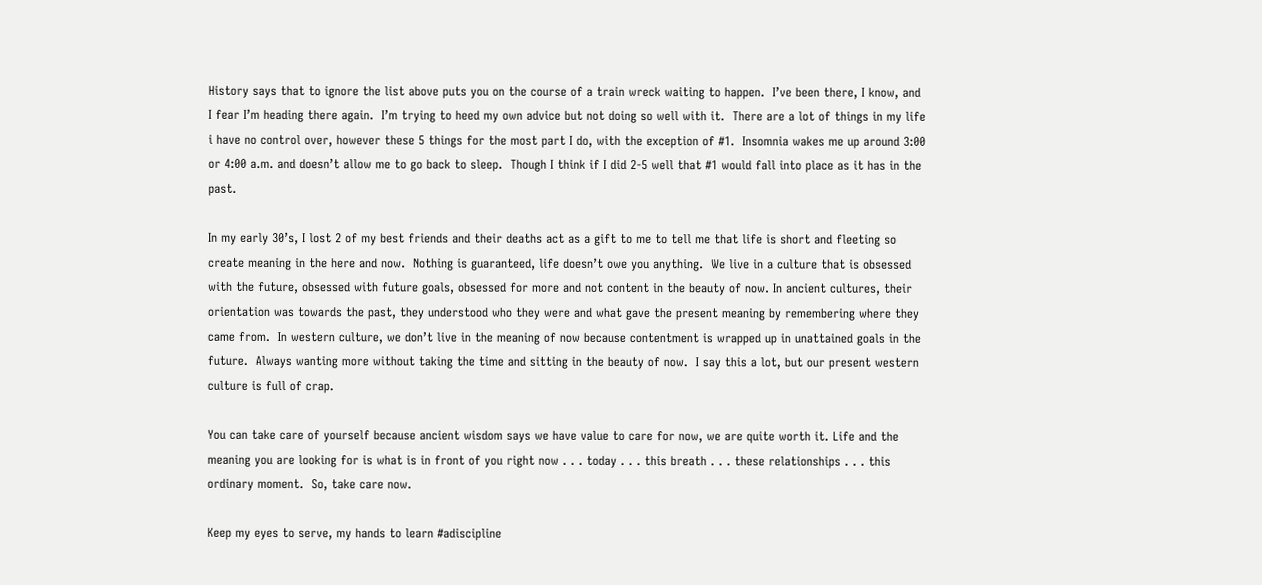History says that to ignore the list above puts you on the course of a train wreck waiting to happen.  I’ve been there, I know, and I fear I’m heading there again.  I’m trying to heed my own advice but not doing so well with it.  There are a lot of things in my life i have no control over, however these 5 things for the most part I do, with the exception of #1.  Insomnia wakes me up around 3:00 or 4:00 a.m. and doesn’t allow me to go back to sleep.  Though I think if I did 2-5 well that #1 would fall into place as it has in the past.

In my early 30’s, I lost 2 of my best friends and their deaths act as a gift to me to tell me that life is short and fleeting so create meaning in the here and now.  Nothing is guaranteed, life doesn’t owe you anything.  We live in a culture that is obsessed with the future, obsessed with future goals, obsessed for more and not content in the beauty of now. In ancient cultures, their orientation was towards the past, they understood who they were and what gave the present meaning by remembering where they came from.  In western culture, we don’t live in the meaning of now because contentment is wrapped up in unattained goals in the future.  Always wanting more without taking the time and sitting in the beauty of now.  I say this a lot, but our present western culture is full of crap.

You can take care of yourself because ancient wisdom says we have value to care for now, we are quite worth it. Life and the meaning you are looking for is what is in front of you right now . . . today . . . this breath . . . these relationships . . . this ordinary moment.  So, take care now.

Keep my eyes to serve, my hands to learn #adiscipline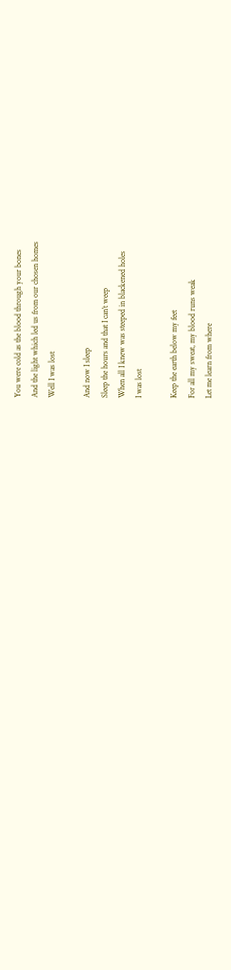You were cold as the blood through your bones
And the light which led us from our chosen homes
Well I was lost

And now I sleep
Sleep the hours and that I can’t weep
When all I knew was steeped in blackened holes
I was lost

Keep the earth below my feet
For all my sweat, my blood runs weak
Let me learn from where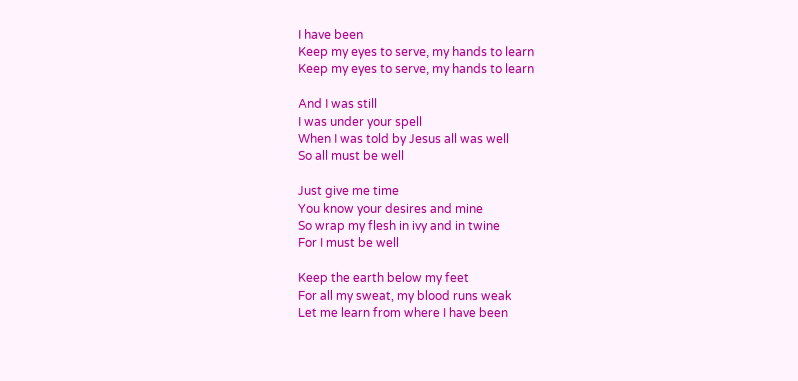I have been
Keep my eyes to serve, my hands to learn
Keep my eyes to serve, my hands to learn

And I was still
I was under your spell
When I was told by Jesus all was well
So all must be well

Just give me time
You know your desires and mine
So wrap my flesh in ivy and in twine
For I must be well

Keep the earth below my feet
For all my sweat, my blood runs weak
Let me learn from where I have been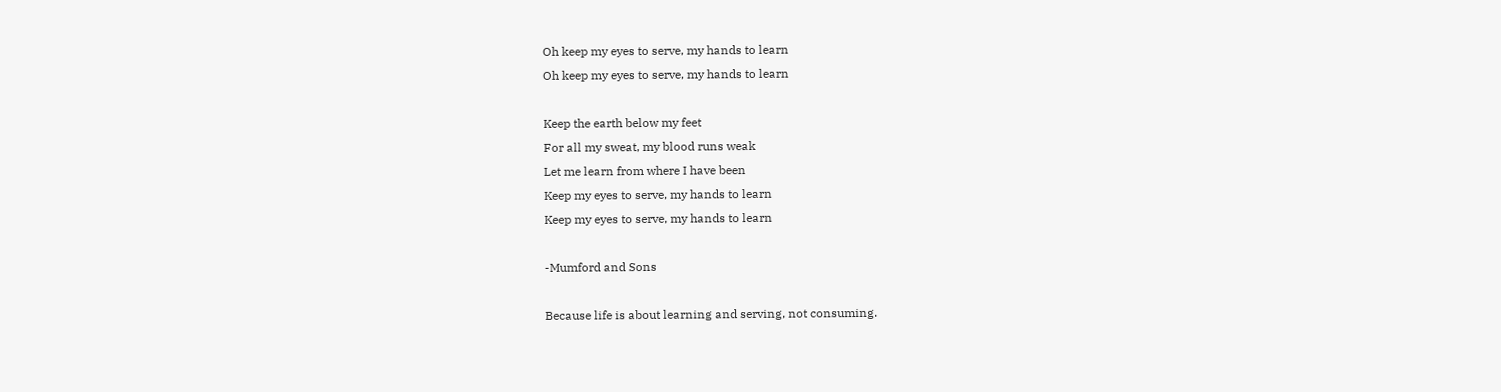Oh keep my eyes to serve, my hands to learn
Oh keep my eyes to serve, my hands to learn

Keep the earth below my feet
For all my sweat, my blood runs weak
Let me learn from where I have been
Keep my eyes to serve, my hands to learn
Keep my eyes to serve, my hands to learn

-Mumford and Sons

Because life is about learning and serving, not consuming.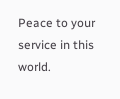Peace to your service in this world.